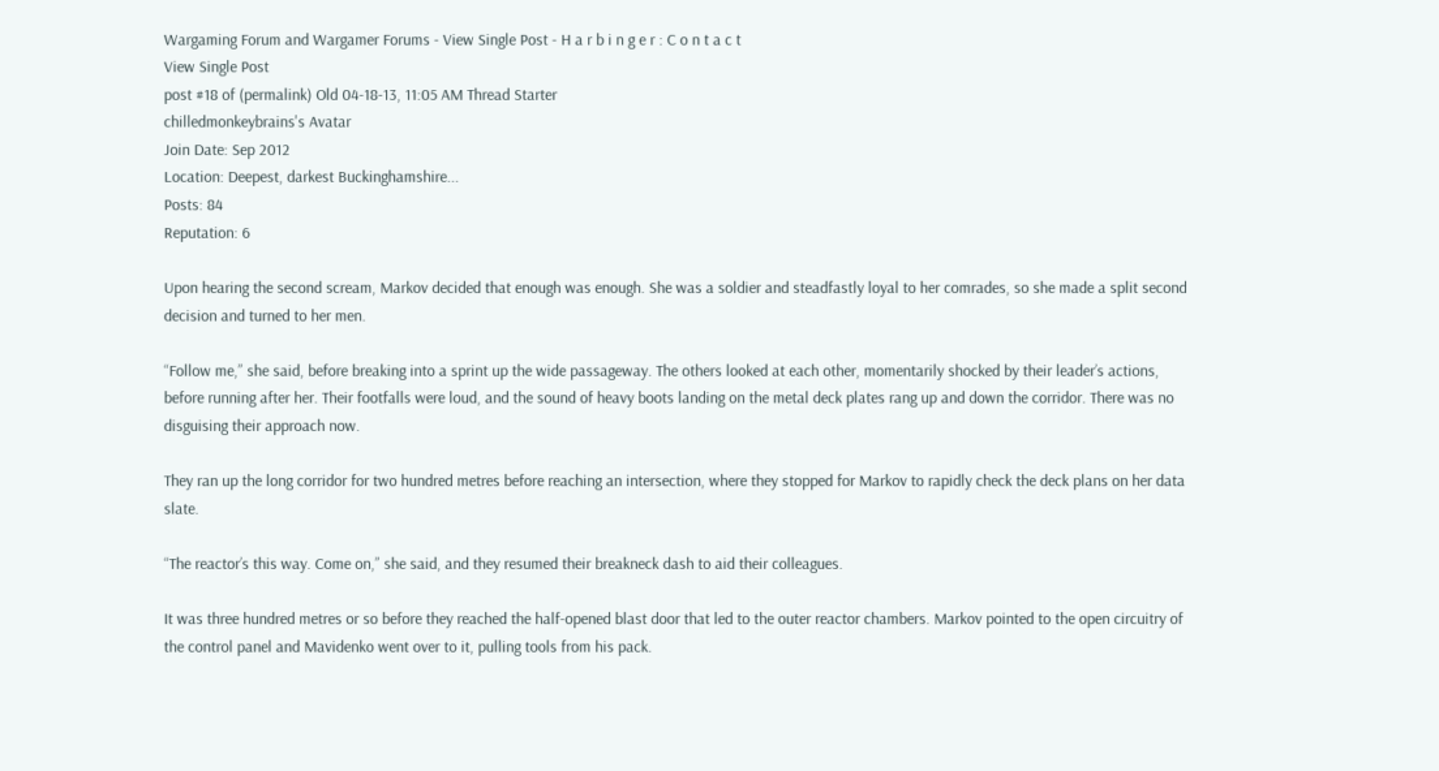Wargaming Forum and Wargamer Forums - View Single Post - H a r b i n g e r : C o n t a c t
View Single Post
post #18 of (permalink) Old 04-18-13, 11:05 AM Thread Starter
chilledmonkeybrains's Avatar
Join Date: Sep 2012
Location: Deepest, darkest Buckinghamshire...
Posts: 84
Reputation: 6

Upon hearing the second scream, Markov decided that enough was enough. She was a soldier and steadfastly loyal to her comrades, so she made a split second decision and turned to her men.

“Follow me,” she said, before breaking into a sprint up the wide passageway. The others looked at each other, momentarily shocked by their leader’s actions, before running after her. Their footfalls were loud, and the sound of heavy boots landing on the metal deck plates rang up and down the corridor. There was no disguising their approach now.

They ran up the long corridor for two hundred metres before reaching an intersection, where they stopped for Markov to rapidly check the deck plans on her data slate.

“The reactor’s this way. Come on,” she said, and they resumed their breakneck dash to aid their colleagues.

It was three hundred metres or so before they reached the half-opened blast door that led to the outer reactor chambers. Markov pointed to the open circuitry of the control panel and Mavidenko went over to it, pulling tools from his pack.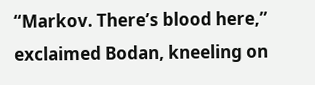“Markov. There’s blood here,” exclaimed Bodan, kneeling on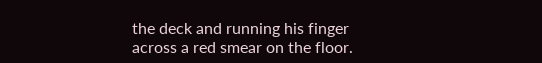the deck and running his finger across a red smear on the floor.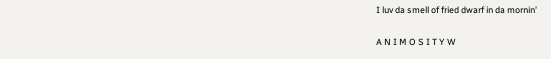I luv da smell of fried dwarf in da mornin'

A N I M O S I T Y W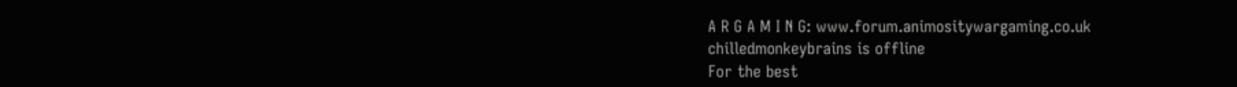A R G A M I N G: www.forum.animositywargaming.co.uk
chilledmonkeybrains is offline
For the best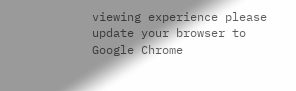viewing experience please update your browser to Google Chrome